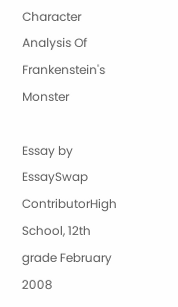Character Analysis Of Frankenstein's Monster

Essay by EssaySwap ContributorHigh School, 12th grade February 2008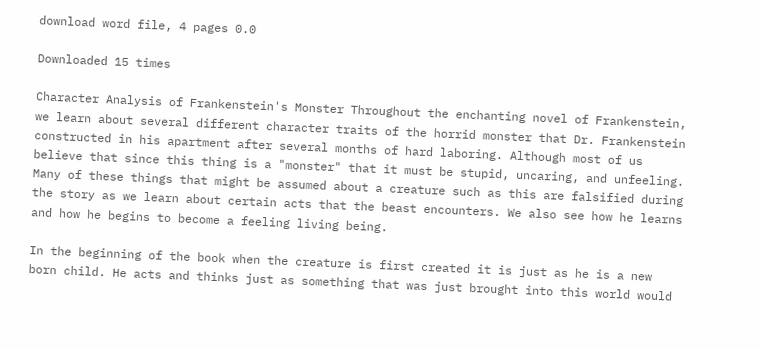download word file, 4 pages 0.0

Downloaded 15 times

Character Analysis of Frankenstein's Monster Throughout the enchanting novel of Frankenstein, we learn about several different character traits of the horrid monster that Dr. Frankenstein constructed in his apartment after several months of hard laboring. Although most of us believe that since this thing is a "monster" that it must be stupid, uncaring, and unfeeling. Many of these things that might be assumed about a creature such as this are falsified during the story as we learn about certain acts that the beast encounters. We also see how he learns and how he begins to become a feeling living being.

In the beginning of the book when the creature is first created it is just as he is a new born child. He acts and thinks just as something that was just brought into this world would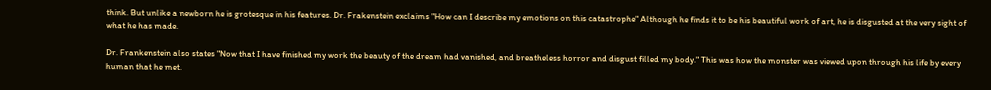think. But unlike a newborn he is grotesque in his features. Dr. Frakenstein exclaims "How can I describe my emotions on this catastrophe" Although he finds it to be his beautiful work of art, he is disgusted at the very sight of what he has made.

Dr. Frankenstein also states "Now that I have finished my work the beauty of the dream had vanished, and breatheless horror and disgust filled my body." This was how the monster was viewed upon through his life by every human that he met.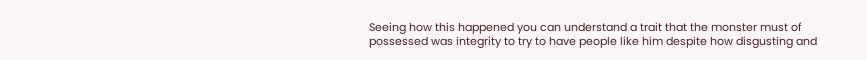Seeing how this happened you can understand a trait that the monster must of possessed was integrity to try to have people like him despite how disgusting and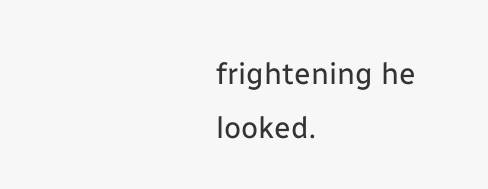frightening he looked.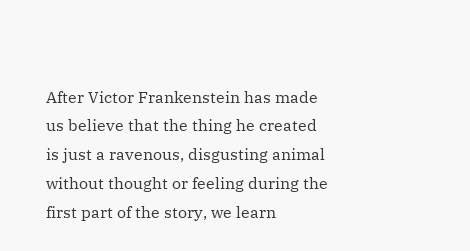After Victor Frankenstein has made us believe that the thing he created is just a ravenous, disgusting animal without thought or feeling during the first part of the story, we learn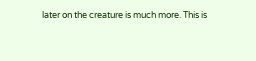later on the creature is much more. This is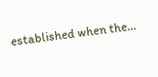established when the...